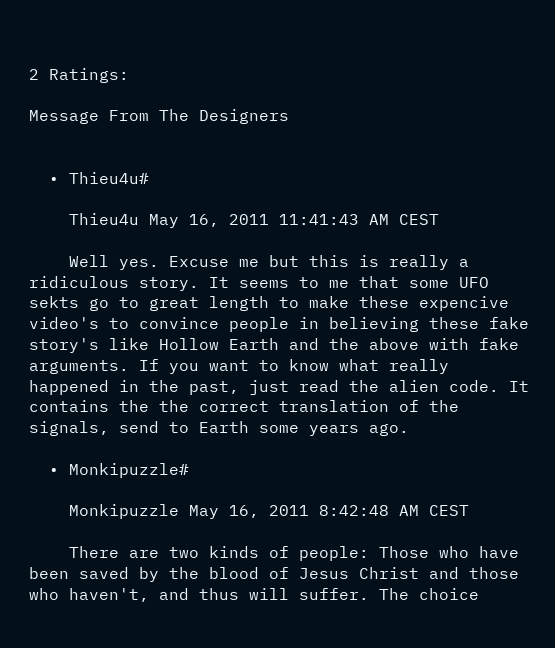2 Ratings:

Message From The Designers


  • Thieu4u#

    Thieu4u May 16, 2011 11:41:43 AM CEST

    Well yes. Excuse me but this is really a ridiculous story. It seems to me that some UFO sekts go to great length to make these expencive video's to convince people in believing these fake story's like Hollow Earth and the above with fake arguments. If you want to know what really happened in the past, just read the alien code. It contains the the correct translation of the signals, send to Earth some years ago.

  • Monkipuzzle#

    Monkipuzzle May 16, 2011 8:42:48 AM CEST

    There are two kinds of people: Those who have been saved by the blood of Jesus Christ and those who haven't, and thus will suffer. The choice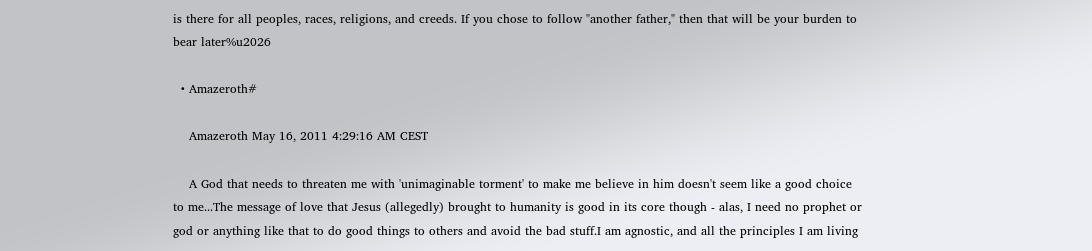is there for all peoples, races, religions, and creeds. If you chose to follow "another father," then that will be your burden to bear later%u2026

  • Amazeroth#

    Amazeroth May 16, 2011 4:29:16 AM CEST

    A God that needs to threaten me with 'unimaginable torment' to make me believe in him doesn't seem like a good choice to me...The message of love that Jesus (allegedly) brought to humanity is good in its core though - alas, I need no prophet or god or anything like that to do good things to others and avoid the bad stuff.I am agnostic, and all the principles I am living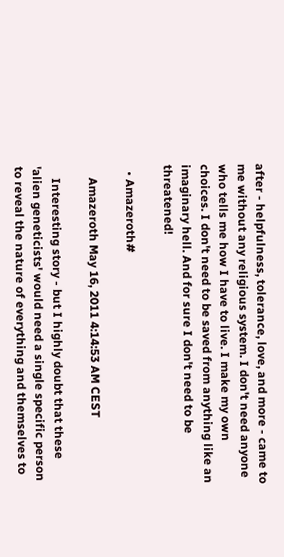after - helpfulness, tolerance, love, and more - came to me without any religious system. I don't need anyone who tells me how I have to live. I make my own choices. I don't need to be saved from anything like an imaginary hell. And for sure I don't need to be threatened!

  • Amazeroth#

    Amazeroth May 16, 2011 4:14:53 AM CEST

    Interesting story - but I highly doubt that these 'alien geneticists' would need a single specific person to reveal the nature of everything and themselves to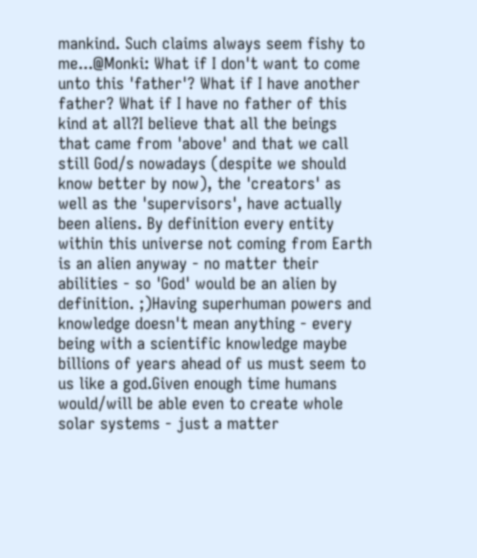mankind. Such claims always seem fishy to me...@Monki: What if I don't want to come unto this 'father'? What if I have another father? What if I have no father of this kind at all?I believe that all the beings that came from 'above' and that we call still God/s nowadays (despite we should know better by now), the 'creators' as well as the 'supervisors', have actually been aliens. By definition every entity within this universe not coming from Earth is an alien anyway - no matter their abilities - so 'God' would be an alien by definition. ;)Having superhuman powers and knowledge doesn't mean anything - every being with a scientific knowledge maybe billions of years ahead of us must seem to us like a god.Given enough time humans would/will be able even to create whole solar systems - just a matter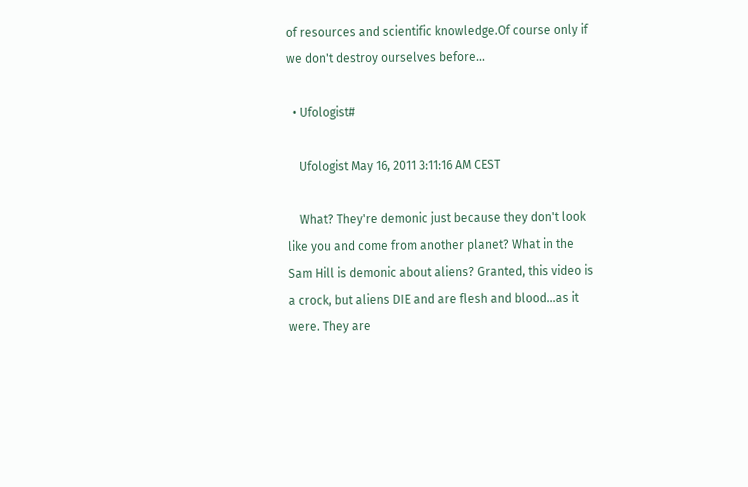of resources and scientific knowledge.Of course only if we don't destroy ourselves before...

  • Ufologist#

    Ufologist May 16, 2011 3:11:16 AM CEST

    What? They're demonic just because they don't look like you and come from another planet? What in the Sam Hill is demonic about aliens? Granted, this video is a crock, but aliens DIE and are flesh and blood...as it were. They are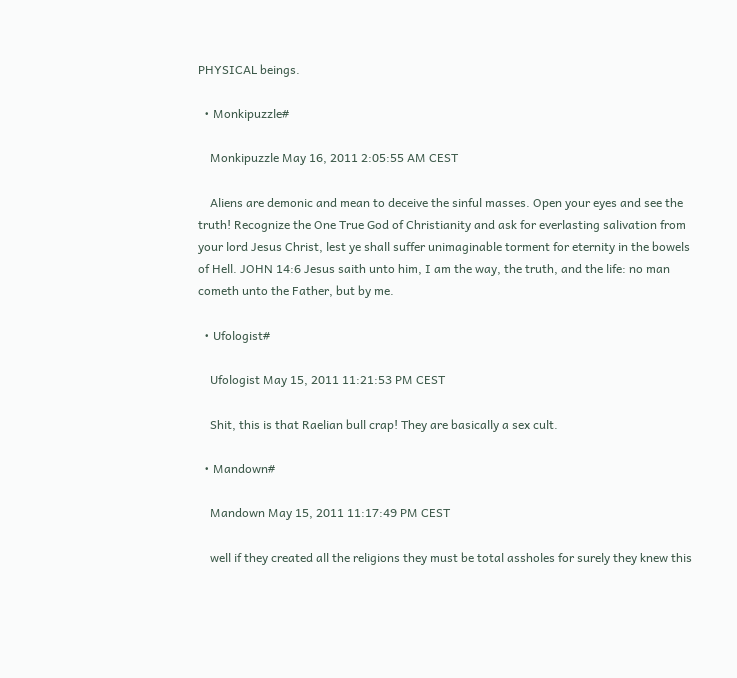PHYSICAL beings.

  • Monkipuzzle#

    Monkipuzzle May 16, 2011 2:05:55 AM CEST

    Aliens are demonic and mean to deceive the sinful masses. Open your eyes and see the truth! Recognize the One True God of Christianity and ask for everlasting salivation from your lord Jesus Christ, lest ye shall suffer unimaginable torment for eternity in the bowels of Hell. JOHN 14:6 Jesus saith unto him, I am the way, the truth, and the life: no man cometh unto the Father, but by me.

  • Ufologist#

    Ufologist May 15, 2011 11:21:53 PM CEST

    Shit, this is that Raelian bull crap! They are basically a sex cult.

  • Mandown#

    Mandown May 15, 2011 11:17:49 PM CEST

    well if they created all the religions they must be total assholes for surely they knew this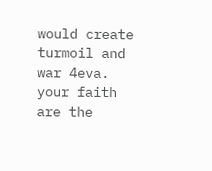would create turmoil and war 4eva. your faith are the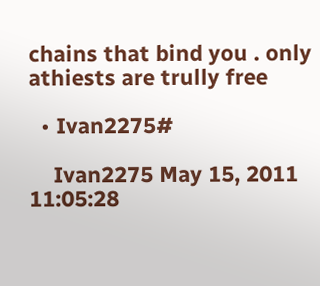chains that bind you . only athiests are trully free

  • Ivan2275#

    Ivan2275 May 15, 2011 11:05:28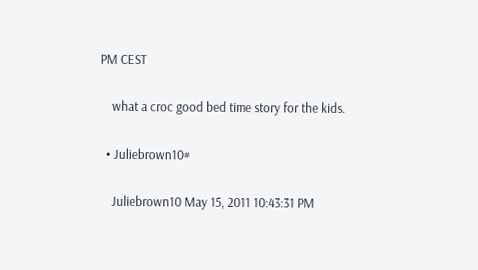PM CEST

    what a croc good bed time story for the kids.

  • Juliebrown10#

    Juliebrown10 May 15, 2011 10:43:31 PM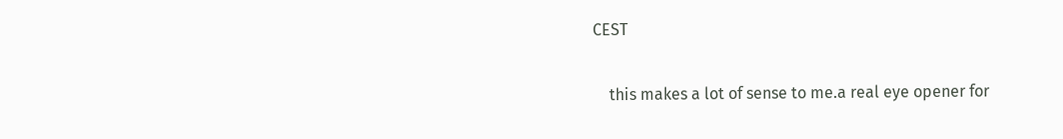CEST

    this makes a lot of sense to me.a real eye opener for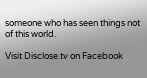someone who has seen things not of this world.

Visit Disclose.tv on Facebook